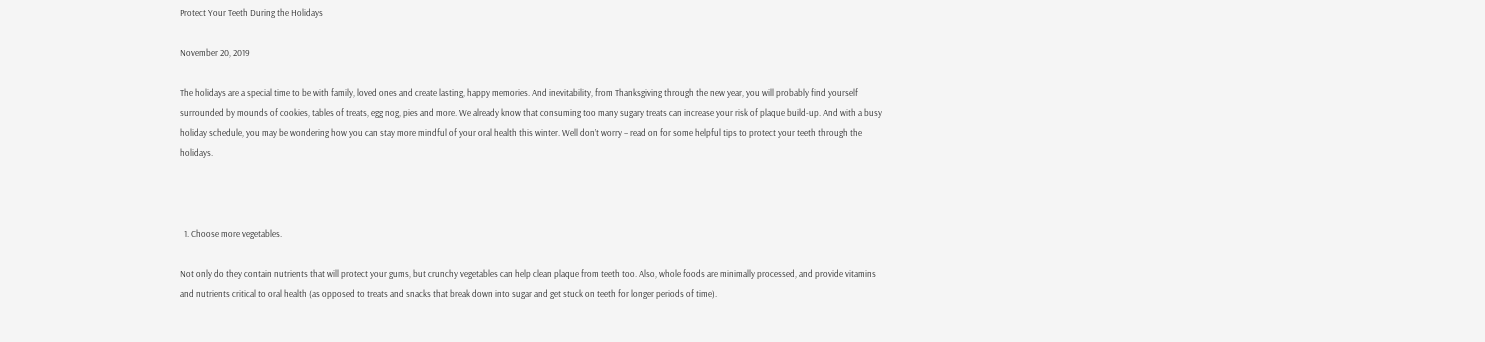Protect Your Teeth During the Holidays

November 20, 2019

The holidays are a special time to be with family, loved ones and create lasting, happy memories. And inevitability, from Thanksgiving through the new year, you will probably find yourself surrounded by mounds of cookies, tables of treats, egg nog, pies and more. We already know that consuming too many sugary treats can increase your risk of plaque build-up. And with a busy holiday schedule, you may be wondering how you can stay more mindful of your oral health this winter. Well don’t worry – read on for some helpful tips to protect your teeth through the holidays.



  1. Choose more vegetables.

Not only do they contain nutrients that will protect your gums, but crunchy vegetables can help clean plaque from teeth too. Also, whole foods are minimally processed, and provide vitamins and nutrients critical to oral health (as opposed to treats and snacks that break down into sugar and get stuck on teeth for longer periods of time).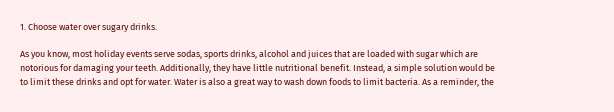1. Choose water over sugary drinks.

As you know, most holiday events serve sodas, sports drinks, alcohol and juices that are loaded with sugar which are notorious for damaging your teeth. Additionally, they have little nutritional benefit. Instead, a simple solution would be to limit these drinks and opt for water. Water is also a great way to wash down foods to limit bacteria. As a reminder, the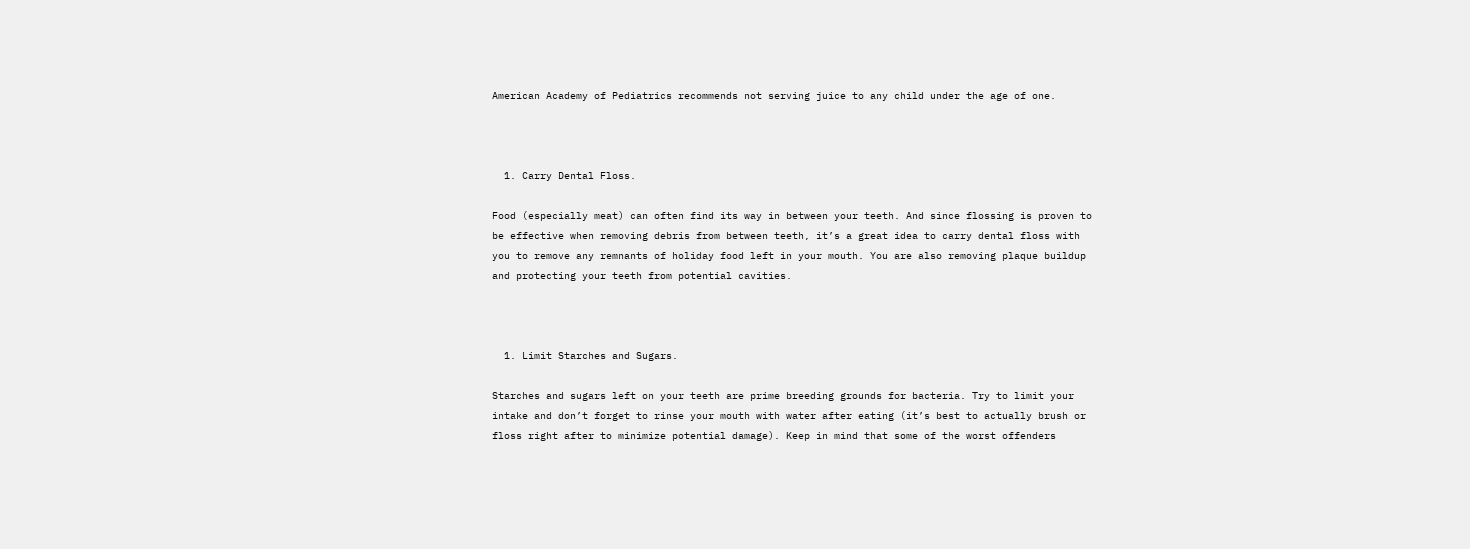American Academy of Pediatrics recommends not serving juice to any child under the age of one.



  1. Carry Dental Floss.

Food (especially meat) can often find its way in between your teeth. And since flossing is proven to be effective when removing debris from between teeth, it’s a great idea to carry dental floss with you to remove any remnants of holiday food left in your mouth. You are also removing plaque buildup and protecting your teeth from potential cavities.



  1. Limit Starches and Sugars.

Starches and sugars left on your teeth are prime breeding grounds for bacteria. Try to limit your intake and don’t forget to rinse your mouth with water after eating (it’s best to actually brush or floss right after to minimize potential damage). Keep in mind that some of the worst offenders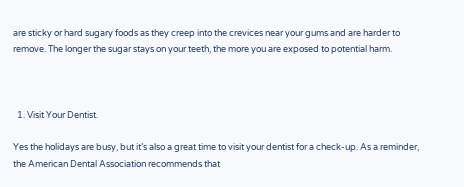are sticky or hard sugary foods as they creep into the crevices near your gums and are harder to remove. The longer the sugar stays on your teeth, the more you are exposed to potential harm.



  1. Visit Your Dentist.

Yes the holidays are busy, but it’s also a great time to visit your dentist for a check-up. As a reminder, the American Dental Association recommends that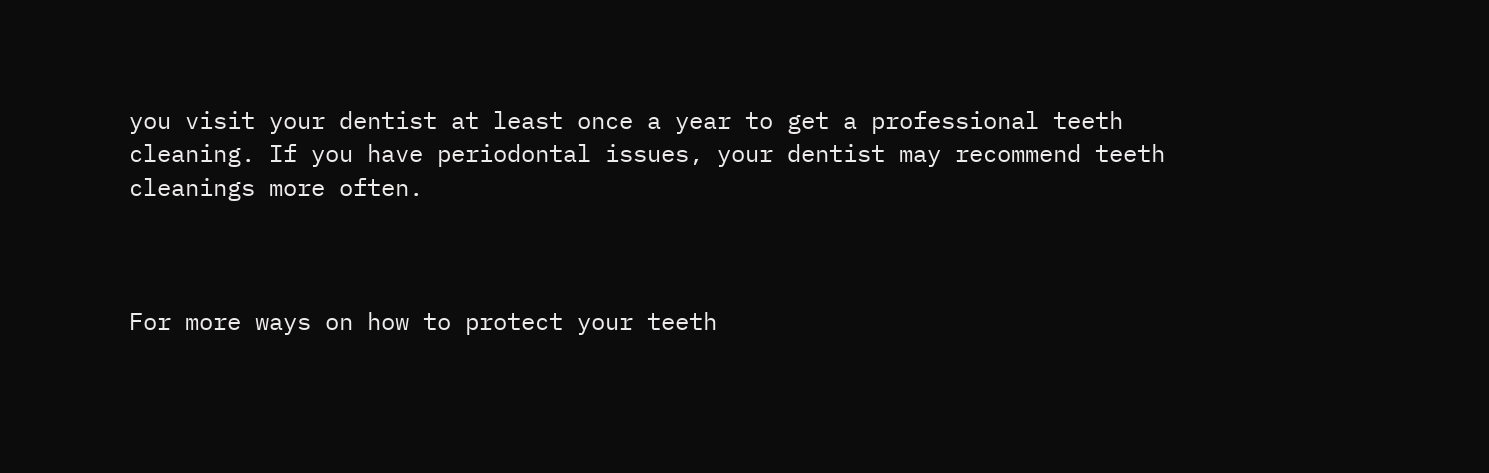you visit your dentist at least once a year to get a professional teeth cleaning. If you have periodontal issues, your dentist may recommend teeth cleanings more often.



For more ways on how to protect your teeth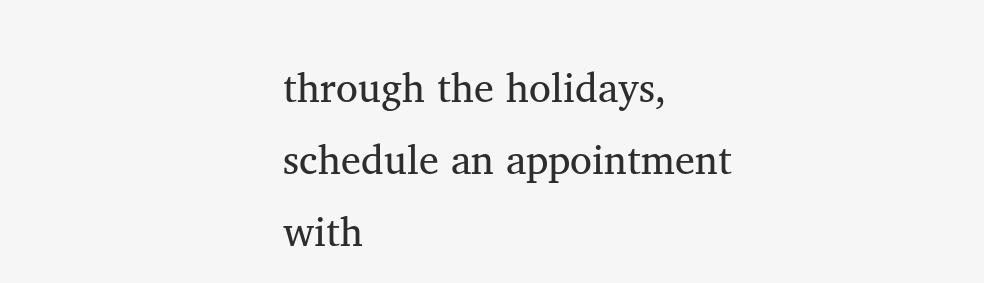through the holidays, schedule an appointment with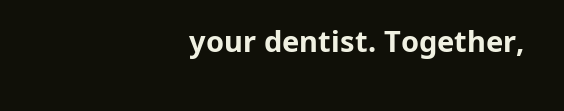your dentist. Together,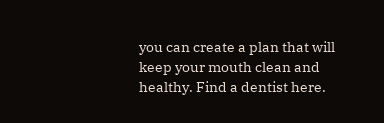you can create a plan that will keep your mouth clean and healthy. Find a dentist here.